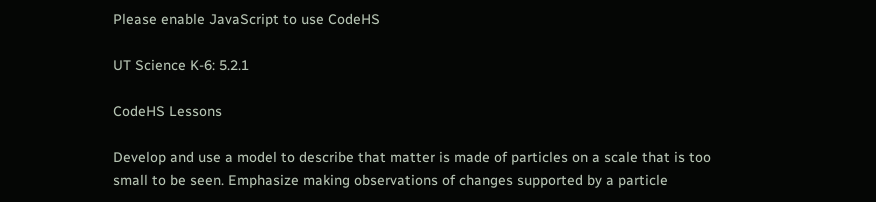Please enable JavaScript to use CodeHS

UT Science K-6: 5.2.1

CodeHS Lessons

Develop and use a model to describe that matter is made of particles on a scale that is too small to be seen. Emphasize making observations of changes supported by a particle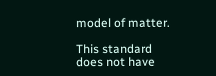model of matter.

This standard does not have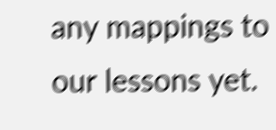any mappings to our lessons yet.